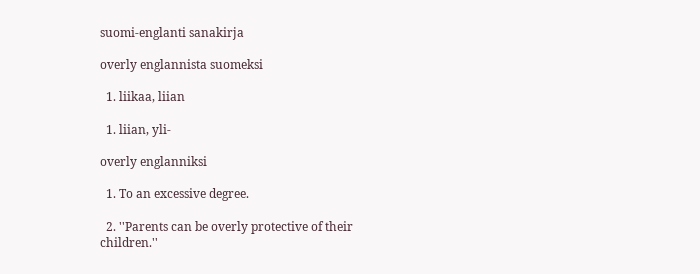suomi-englanti sanakirja

overly englannista suomeksi

  1. liikaa, liian

  1. liian, yli-

overly englanniksi

  1. To an excessive degree.

  2. ''Parents can be overly protective of their children.''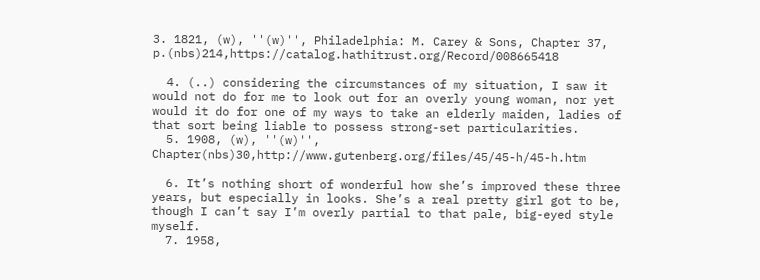3. 1821, (w), ''(w)'', Philadelphia: M. Carey & Sons, Chapter 37, p.(nbs)214,https://catalog.hathitrust.org/Record/008665418

  4. (..) considering the circumstances of my situation, I saw it would not do for me to look out for an overly young woman, nor yet would it do for one of my ways to take an elderly maiden, ladies of that sort being liable to possess strong-set particularities.
  5. 1908, (w), ''(w)'', Chapter(nbs)30,http://www.gutenberg.org/files/45/45-h/45-h.htm

  6. It’s nothing short of wonderful how she’s improved these three years, but especially in looks. She’s a real pretty girl got to be, though I can’t say I’m overly partial to that pale, big-eyed style myself.
  7. 1958,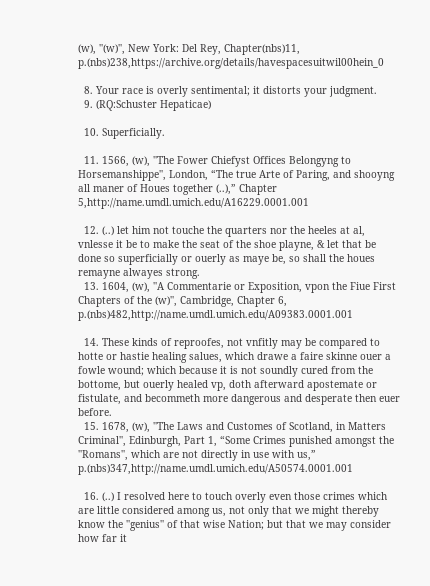(w), ''(w)'', New York: Del Rey, Chapter(nbs)11, p.(nbs)238,https://archive.org/details/havespacesuitwil00hein_0

  8. Your race is overly sentimental; it distorts your judgment.
  9. (RQ:Schuster Hepaticae)

  10. Superficially.

  11. 1566, (w), ''The Fower Chiefyst Offices Belongyng to Horsemanshippe'', London, “The true Arte of Paring, and shooyng all maner of Houes together (..),” Chapter 5,http://name.umdl.umich.edu/A16229.0001.001

  12. (..) let him not touche the quarters nor the heeles at al, vnlesse it be to make the seat of the shoe playne, & let that be done so superficially or ouerly as maye be, so shall the houes remayne alwayes strong.
  13. 1604, (w), ''A Commentarie or Exposition, vpon the Fiue First Chapters of the (w)'', Cambridge, Chapter 6, p.(nbs)482,http://name.umdl.umich.edu/A09383.0001.001

  14. These kinds of reproofes, not vnfitly may be compared to hotte or hastie healing salues, which drawe a faire skinne ouer a fowle wound; which because it is not soundly cured from the bottome, but ouerly healed vp, doth afterward apostemate or fistulate, and becommeth more dangerous and desperate then euer before.
  15. 1678, (w), ''The Laws and Customes of Scotland, in Matters Criminal'', Edinburgh, Part 1, “Some Crimes punished amongst the ''Romans'', which are not directly in use with us,” p.(nbs)347,http://name.umdl.umich.edu/A50574.0001.001

  16. (..) I resolved here to touch overly even those crimes which are little considered among us, not only that we might thereby know the ''genius'' of that wise Nation; but that we may consider how far it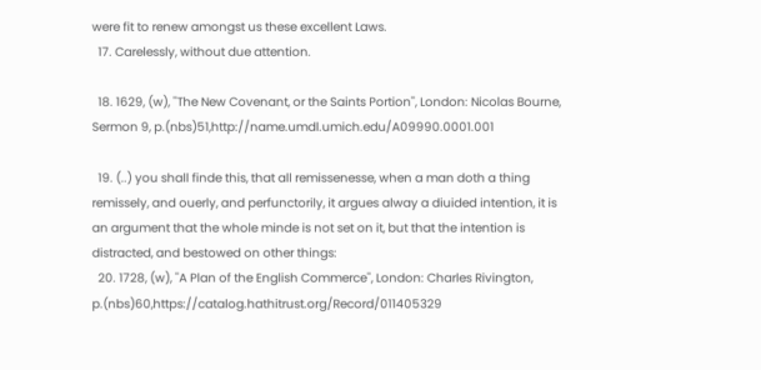were fit to renew amongst us these excellent Laws.
  17. Carelessly, without due attention.

  18. 1629, (w), ''The New Covenant, or the Saints Portion'', London: Nicolas Bourne, Sermon 9, p.(nbs)51,http://name.umdl.umich.edu/A09990.0001.001

  19. (..) you shall finde this, that all remissenesse, when a man doth a thing remissely, and ouerly, and perfunctorily, it argues alway a diuided intention, it is an argument that the whole minde is not set on it, but that the intention is distracted, and bestowed on other things:
  20. 1728, (w), ''A Plan of the English Commerce'', London: Charles Rivington, p.(nbs)60,https://catalog.hathitrust.org/Record/011405329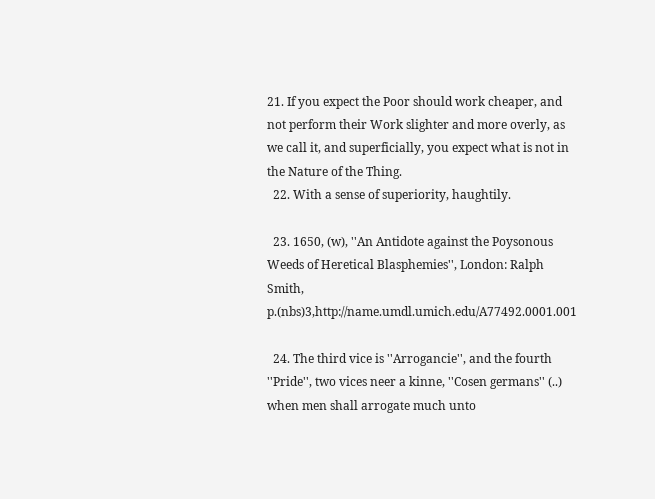21. If you expect the Poor should work cheaper, and not perform their Work slighter and more overly, as we call it, and superficially, you expect what is not in the Nature of the Thing.
  22. With a sense of superiority, haughtily.

  23. 1650, (w), ''An Antidote against the Poysonous Weeds of Heretical Blasphemies'', London: Ralph Smith, p.(nbs)3,http://name.umdl.umich.edu/A77492.0001.001

  24. The third vice is ''Arrogancie'', and the fourth ''Pride'', two vices neer a kinne, ''Cosen germans'' (..) when men shall arrogate much unto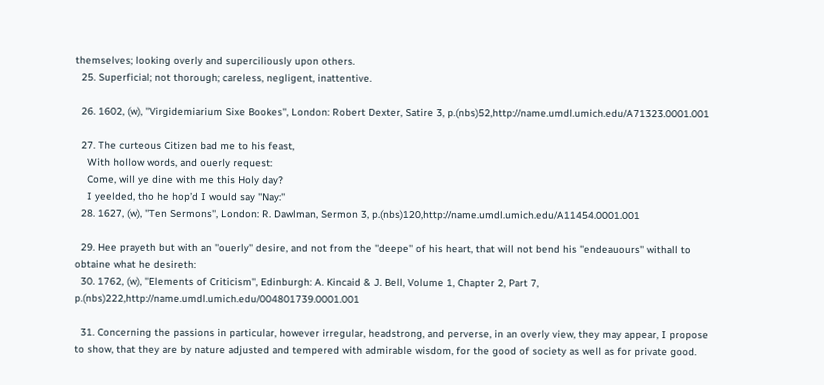themselves; looking overly and superciliously upon others.
  25. Superficial; not thorough; careless, negligent, inattentive.

  26. 1602, (w), ''Virgidemiarium Sixe Bookes'', London: Robert Dexter, Satire 3, p.(nbs)52,http://name.umdl.umich.edu/A71323.0001.001

  27. The curteous Citizen bad me to his feast,
    With hollow words, and ouerly request:
    Come, will ye dine with me this Holy day?
    I yeelded, tho he hop’d I would say ''Nay:''
  28. 1627, (w), ''Ten Sermons'', London: R. Dawlman, Sermon 3, p.(nbs)120,http://name.umdl.umich.edu/A11454.0001.001

  29. Hee prayeth but with an ''ouerly'' desire, and not from the ''deepe'' of his heart, that will not bend his ''endeauours'' withall to obtaine what he desireth:
  30. 1762, (w), ''Elements of Criticism'', Edinburgh: A. Kincaid & J. Bell, Volume 1, Chapter 2, Part 7, p.(nbs)222,http://name.umdl.umich.edu/004801739.0001.001

  31. Concerning the passions in particular, however irregular, headstrong, and perverse, in an overly view, they may appear, I propose to show, that they are by nature adjusted and tempered with admirable wisdom, for the good of society as well as for private good.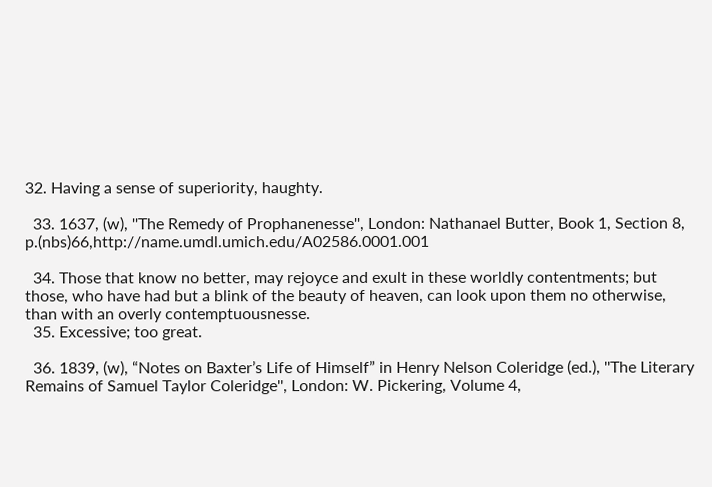32. Having a sense of superiority, haughty.

  33. 1637, (w), ''The Remedy of Prophanenesse'', London: Nathanael Butter, Book 1, Section 8, p.(nbs)66,http://name.umdl.umich.edu/A02586.0001.001

  34. Those that know no better, may rejoyce and exult in these worldly contentments; but those, who have had but a blink of the beauty of heaven, can look upon them no otherwise, than with an overly contemptuousnesse.
  35. Excessive; too great.

  36. 1839, (w), “Notes on Baxter’s Life of Himself” in Henry Nelson Coleridge (ed.), ''The Literary Remains of Samuel Taylor Coleridge'', London: W. Pickering, Volume 4,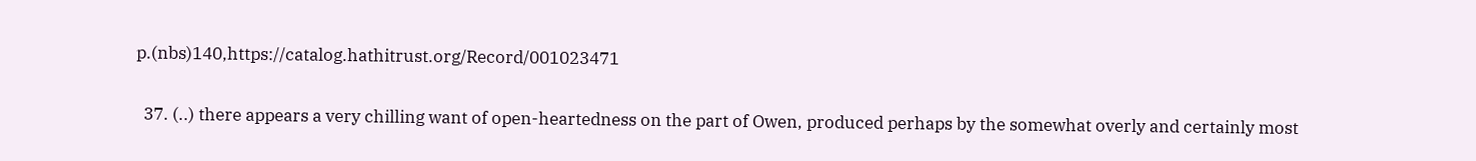p.(nbs)140,https://catalog.hathitrust.org/Record/001023471

  37. (..) there appears a very chilling want of open-heartedness on the part of Owen, produced perhaps by the somewhat overly and certainly most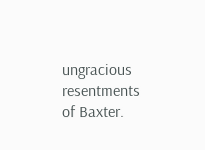ungracious resentments of Baxter.